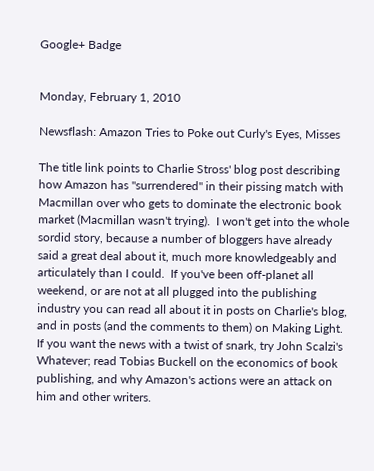Google+ Badge


Monday, February 1, 2010

Newsflash: Amazon Tries to Poke out Curly's Eyes, Misses

The title link points to Charlie Stross' blog post describing how Amazon has "surrendered" in their pissing match with Macmillan over who gets to dominate the electronic book market (Macmillan wasn't trying).  I won't get into the whole sordid story, because a number of bloggers have already said a great deal about it, much more knowledgeably and articulately than I could.  If you've been off-planet all weekend, or are not at all plugged into the publishing industry you can read all about it in posts on Charlie's blog, and in posts (and the comments to them) on Making Light. If you want the news with a twist of snark, try John Scalzi's Whatever; read Tobias Buckell on the economics of book publishing, and why Amazon's actions were an attack on him and other writers.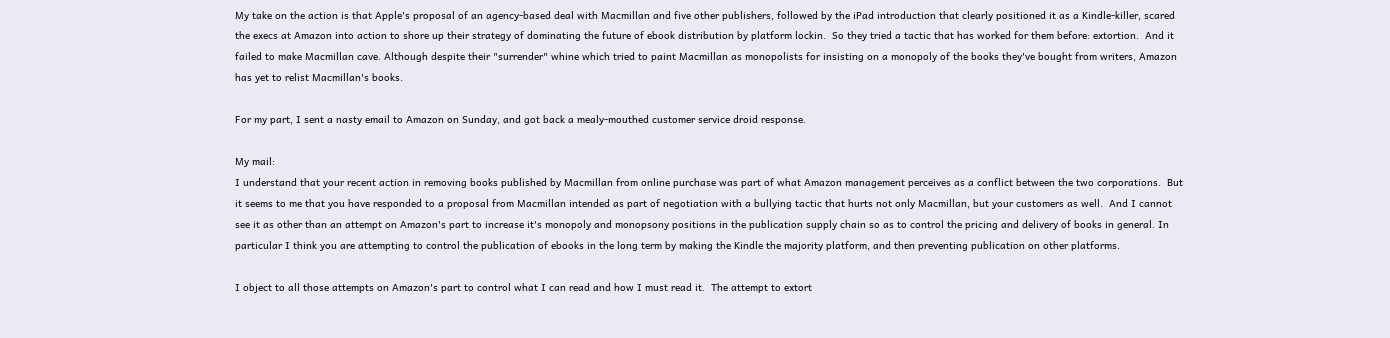My take on the action is that Apple's proposal of an agency-based deal with Macmillan and five other publishers, followed by the iPad introduction that clearly positioned it as a Kindle-killer, scared the execs at Amazon into action to shore up their strategy of dominating the future of ebook distribution by platform lockin.  So they tried a tactic that has worked for them before: extortion.  And it failed to make Macmillan cave. Although despite their "surrender" whine which tried to paint Macmillan as monopolists for insisting on a monopoly of the books they've bought from writers, Amazon has yet to relist Macmillan's books.

For my part, I sent a nasty email to Amazon on Sunday, and got back a mealy-mouthed customer service droid response.

My mail:
I understand that your recent action in removing books published by Macmillan from online purchase was part of what Amazon management perceives as a conflict between the two corporations.  But it seems to me that you have responded to a proposal from Macmillan intended as part of negotiation with a bullying tactic that hurts not only Macmillan, but your customers as well.  And I cannot see it as other than an attempt on Amazon's part to increase it's monopoly and monopsony positions in the publication supply chain so as to control the pricing and delivery of books in general. In particular I think you are attempting to control the publication of ebooks in the long term by making the Kindle the majority platform, and then preventing publication on other platforms.

I object to all those attempts on Amazon's part to control what I can read and how I must read it.  The attempt to extort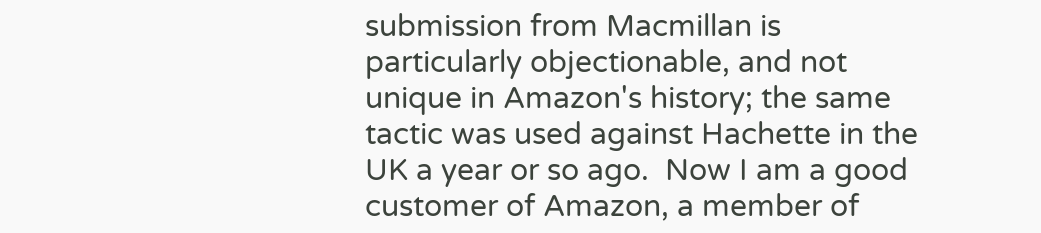submission from Macmillan is particularly objectionable, and not unique in Amazon's history; the same tactic was used against Hachette in the UK a year or so ago.  Now I am a good customer of Amazon, a member of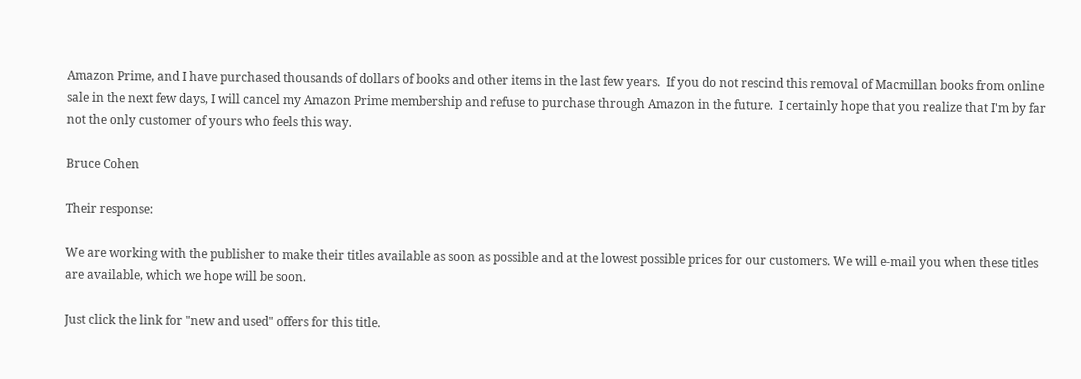Amazon Prime, and I have purchased thousands of dollars of books and other items in the last few years.  If you do not rescind this removal of Macmillan books from online sale in the next few days, I will cancel my Amazon Prime membership and refuse to purchase through Amazon in the future.  I certainly hope that you realize that I'm by far not the only customer of yours who feels this way.

Bruce Cohen

Their response:

We are working with the publisher to make their titles available as soon as possible and at the lowest possible prices for our customers. We will e-mail you when these titles are available, which we hope will be soon.

Just click the link for "new and used" offers for this title.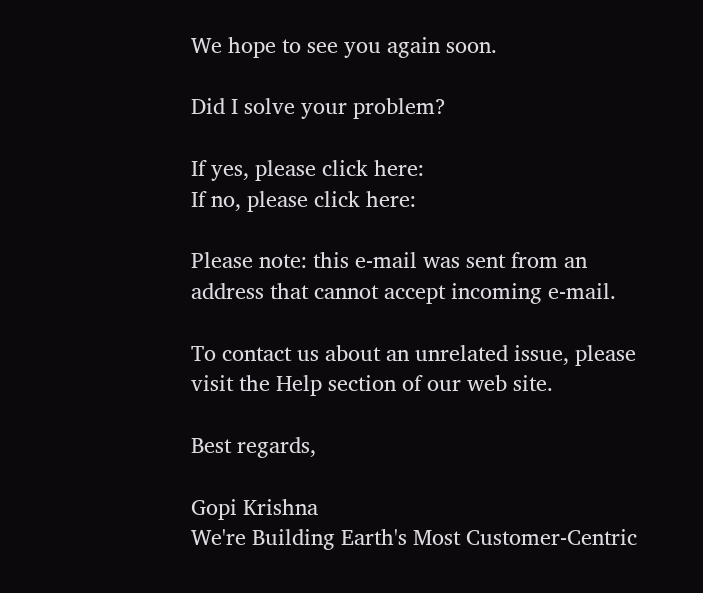We hope to see you again soon.

Did I solve your problem?

If yes, please click here:
If no, please click here:

Please note: this e-mail was sent from an address that cannot accept incoming e-mail.

To contact us about an unrelated issue, please visit the Help section of our web site.

Best regards,

Gopi Krishna
We're Building Earth's Most Customer-Centric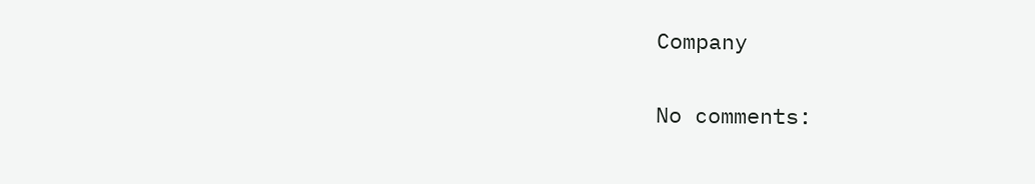Company

No comments: